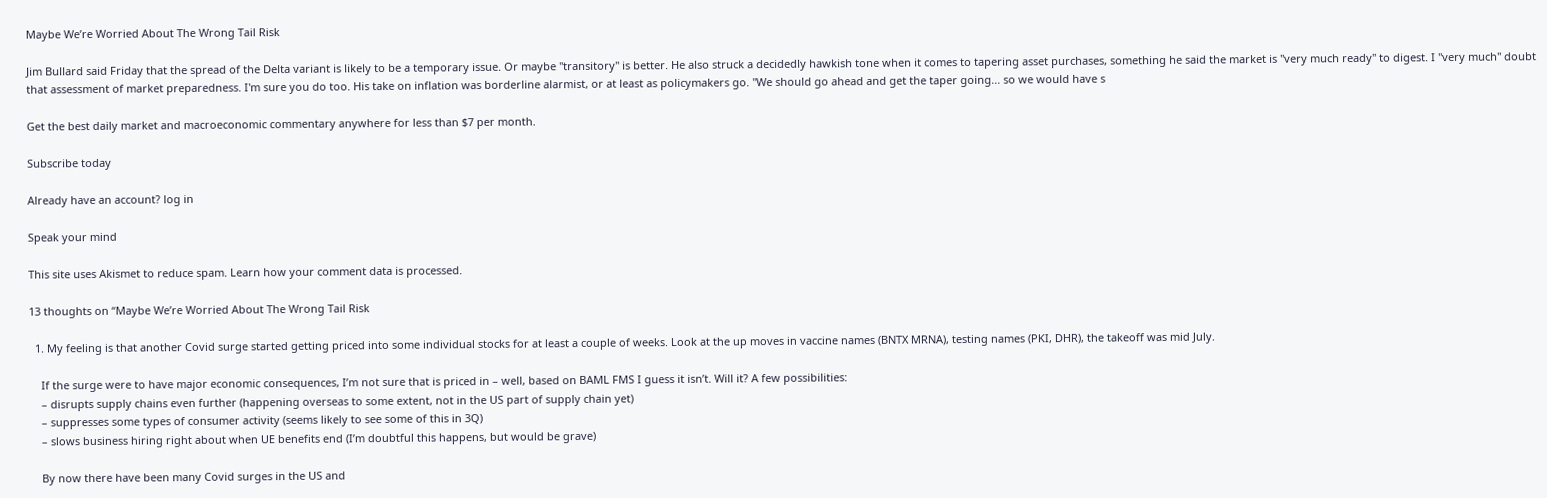Maybe We’re Worried About The Wrong Tail Risk

Jim Bullard said Friday that the spread of the Delta variant is likely to be a temporary issue. Or maybe "transitory" is better. He also struck a decidedly hawkish tone when it comes to tapering asset purchases, something he said the market is "very much ready" to digest. I "very much" doubt that assessment of market preparedness. I'm sure you do too. His take on inflation was borderline alarmist, or at least as policymakers go. "We should go ahead and get the taper going... so we would have s

Get the best daily market and macroeconomic commentary anywhere for less than $7 per month.

Subscribe today

Already have an account? log in

Speak your mind

This site uses Akismet to reduce spam. Learn how your comment data is processed.

13 thoughts on “Maybe We’re Worried About The Wrong Tail Risk

  1. My feeling is that another Covid surge started getting priced into some individual stocks for at least a couple of weeks. Look at the up moves in vaccine names (BNTX MRNA), testing names (PKI, DHR), the takeoff was mid July.

    If the surge were to have major economic consequences, I’m not sure that is priced in – well, based on BAML FMS I guess it isn’t. Will it? A few possibilities:
    – disrupts supply chains even further (happening overseas to some extent, not in the US part of supply chain yet)
    – suppresses some types of consumer activity (seems likely to see some of this in 3Q)
    – slows business hiring right about when UE benefits end (I’m doubtful this happens, but would be grave)

    By now there have been many Covid surges in the US and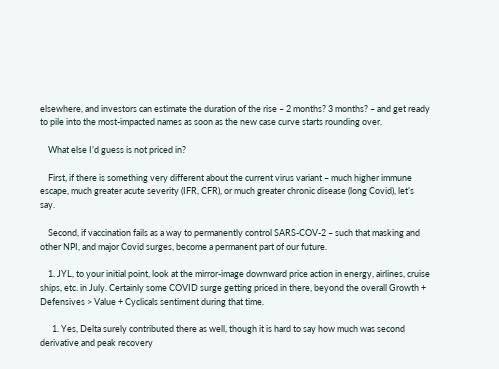elsewhere, and investors can estimate the duration of the rise – 2 months? 3 months? – and get ready to pile into the most-impacted names as soon as the new case curve starts rounding over.

    What else I’d guess is not priced in?

    First, if there is something very different about the current virus variant – much higher immune escape, much greater acute severity (IFR, CFR), or much greater chronic disease (long Covid), let’s say.

    Second, if vaccination fails as a way to permanently control SARS-COV-2 – such that masking and other NPI, and major Covid surges, become a permanent part of our future.

    1. JYL, to your initial point, look at the mirror-image downward price action in energy, airlines, cruise ships, etc. in July. Certainly some COVID surge getting priced in there, beyond the overall Growth + Defensives > Value + Cyclicals sentiment during that time.

      1. Yes, Delta surely contributed there as well, though it is hard to say how much was second derivative and peak recovery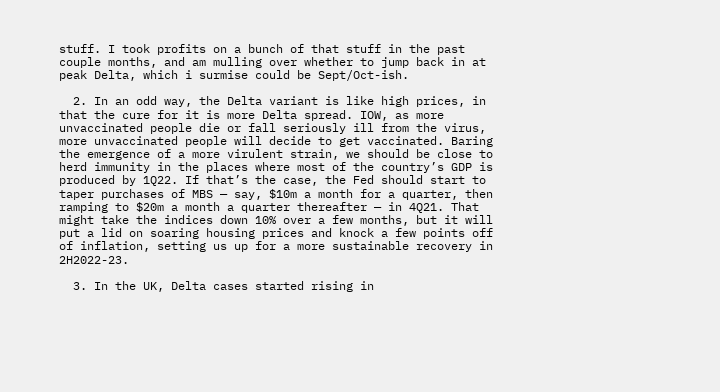stuff. I took profits on a bunch of that stuff in the past couple months, and am mulling over whether to jump back in at peak Delta, which i surmise could be Sept/Oct-ish.

  2. In an odd way, the Delta variant is like high prices, in that the cure for it is more Delta spread. IOW, as more unvaccinated people die or fall seriously ill from the virus, more unvaccinated people will decide to get vaccinated. Baring the emergence of a more virulent strain, we should be close to herd immunity in the places where most of the country’s GDP is produced by 1Q22. If that’s the case, the Fed should start to taper purchases of MBS — say, $10m a month for a quarter, then ramping to $20m a month a quarter thereafter — in 4Q21. That might take the indices down 10% over a few months, but it will put a lid on soaring housing prices and knock a few points off of inflation, setting us up for a more sustainable recovery in 2H2022-23.

  3. In the UK, Delta cases started rising in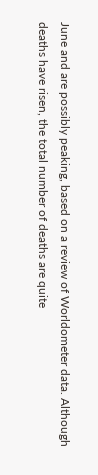June and are possibly peaking, based on a review of Worldometer data. Although deaths have risen, the total number of deaths are quite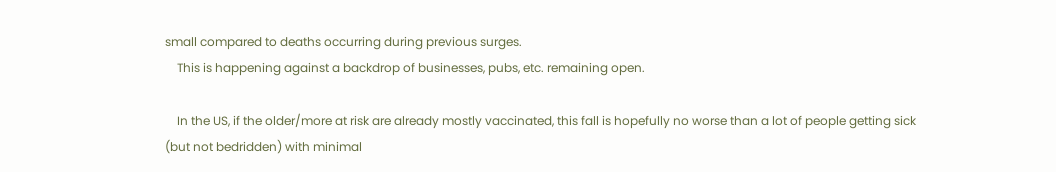small compared to deaths occurring during previous surges.
    This is happening against a backdrop of businesses, pubs, etc. remaining open.

    In the US, if the older/more at risk are already mostly vaccinated, this fall is hopefully no worse than a lot of people getting sick (but not bedridden) with minimal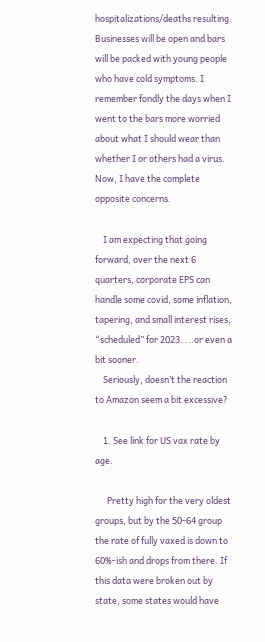hospitalizations/deaths resulting. Businesses will be open and bars will be packed with young people who have cold symptoms. I remember fondly the days when I went to the bars more worried about what I should wear than whether I or others had a virus. Now, I have the complete opposite concerns.

    I am expecting that going forward, over the next 6 quarters, corporate EPS can handle some covid, some inflation, tapering, and small interest rises, “scheduled” for 2023…..or even a bit sooner.
    Seriously, doesn’t the reaction to Amazon seem a bit excessive?

    1. See link for US vax rate by age.

      Pretty high for the very oldest groups, but by the 50-64 group the rate of fully vaxed is down to 60%-ish and drops from there. If this data were broken out by state, some states would have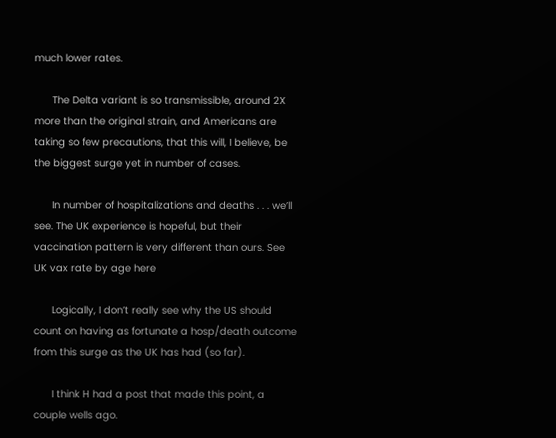much lower rates.

      The Delta variant is so transmissible, around 2X more than the original strain, and Americans are taking so few precautions, that this will, I believe, be the biggest surge yet in number of cases.

      In number of hospitalizations and deaths . . . we’ll see. The UK experience is hopeful, but their vaccination pattern is very different than ours. See UK vax rate by age here

      Logically, I don’t really see why the US should count on having as fortunate a hosp/death outcome from this surge as the UK has had (so far).

      I think H had a post that made this point, a couple wells ago.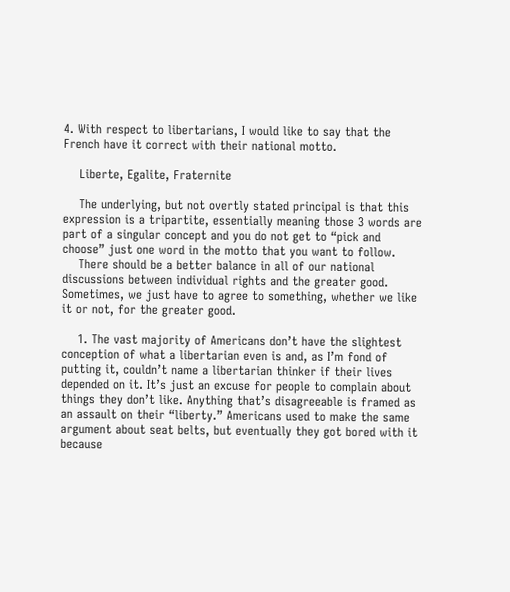4. With respect to libertarians, I would like to say that the French have it correct with their national motto.

    Liberte, Egalite, Fraternite

    The underlying, but not overtly stated principal is that this expression is a tripartite, essentially meaning those 3 words are part of a singular concept and you do not get to “pick and choose” just one word in the motto that you want to follow.
    There should be a better balance in all of our national discussions between individual rights and the greater good. Sometimes, we just have to agree to something, whether we like it or not, for the greater good.

    1. The vast majority of Americans don’t have the slightest conception of what a libertarian even is and, as I’m fond of putting it, couldn’t name a libertarian thinker if their lives depended on it. It’s just an excuse for people to complain about things they don’t like. Anything that’s disagreeable is framed as an assault on their “liberty.” Americans used to make the same argument about seat belts, but eventually they got bored with it because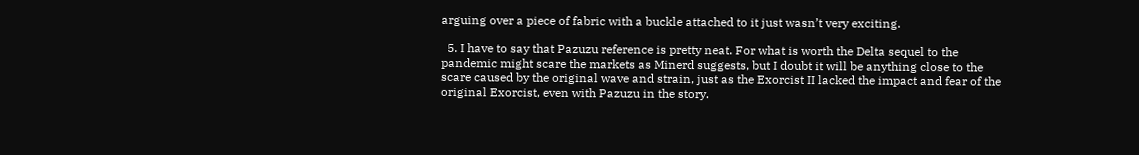arguing over a piece of fabric with a buckle attached to it just wasn’t very exciting.

  5. I have to say that Pazuzu reference is pretty neat. For what is worth the Delta sequel to the pandemic might scare the markets as Minerd suggests, but I doubt it will be anything close to the scare caused by the original wave and strain, just as the Exorcist II lacked the impact and fear of the original Exorcist, even with Pazuzu in the story.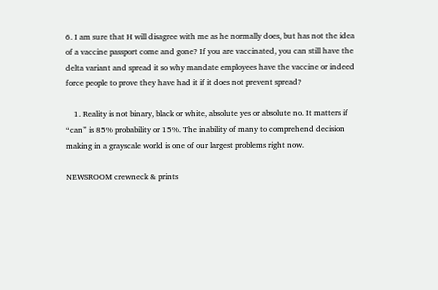6. I am sure that H will disagree with me as he normally does, but has not the idea of a vaccine passport come and gone? If you are vaccinated, you can still have the delta variant and spread it so why mandate employees have the vaccine or indeed force people to prove they have had it if it does not prevent spread?

    1. Reality is not binary, black or white, absolute yes or absolute no. It matters if “can” is 85% probability or 15%. The inability of many to comprehend decision making in a grayscale world is one of our largest problems right now.

NEWSROOM crewneck & prints